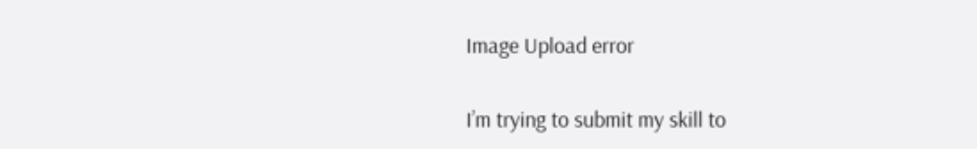Image Upload error

I’m trying to submit my skill to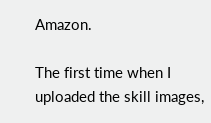Amazon.

The first time when I uploaded the skill images,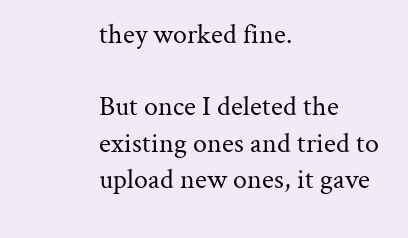they worked fine.

But once I deleted the existing ones and tried to upload new ones, it gave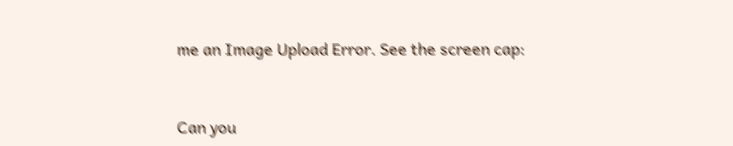me an Image Upload Error. See the screen cap:


Can you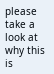please take a look at why this is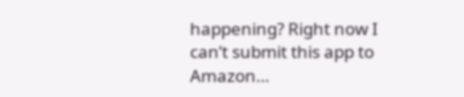happening? Right now I can’t submit this app to Amazon…